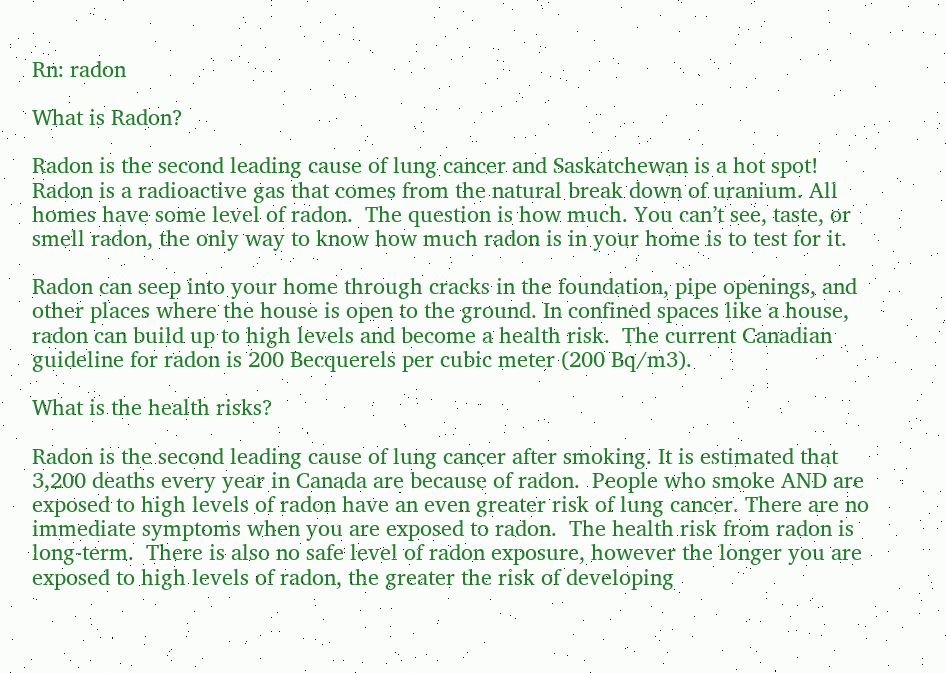Rn: radon

What is Radon?

Radon is the second leading cause of lung cancer and Saskatchewan is a hot spot! Radon is a radioactive gas that comes from the natural break down of uranium. All homes have some level of radon.  The question is how much. You can’t see, taste, or smell radon, the only way to know how much radon is in your home is to test for it.

Radon can seep into your home through cracks in the foundation, pipe openings, and other places where the house is open to the ground. In confined spaces like a house, radon can build up to high levels and become a health risk.  The current Canadian guideline for radon is 200 Becquerels per cubic meter (200 Bq/m3).

What is the health risks?

Radon is the second leading cause of lung cancer after smoking. It is estimated that 3,200 deaths every year in Canada are because of radon.  People who smoke AND are exposed to high levels of radon have an even greater risk of lung cancer. There are no immediate symptoms when you are exposed to radon.  The health risk from radon is long-term.  There is also no safe level of radon exposure, however the longer you are exposed to high levels of radon, the greater the risk of developing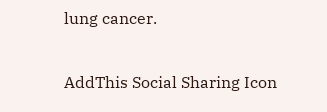lung cancer.

AddThis Social Sharing Icon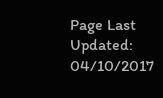Page Last Updated: 04/10/2017